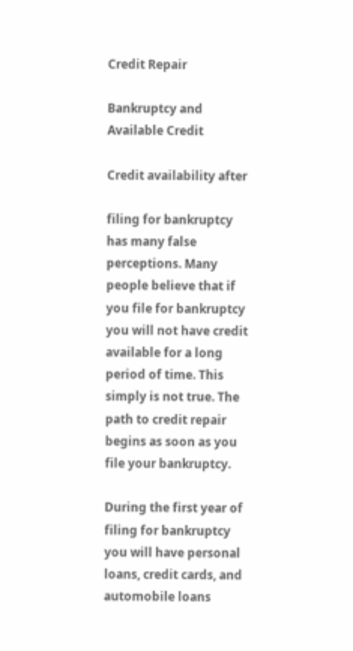Credit Repair

Bankruptcy and Available Credit

Credit availability after

filing for bankruptcy has many false perceptions. Many people believe that if you file for bankruptcy you will not have credit available for a long period of time. This simply is not true. The path to credit repair begins as soon as you file your bankruptcy.

During the first year of filing for bankruptcy you will have personal loans, credit cards, and automobile loans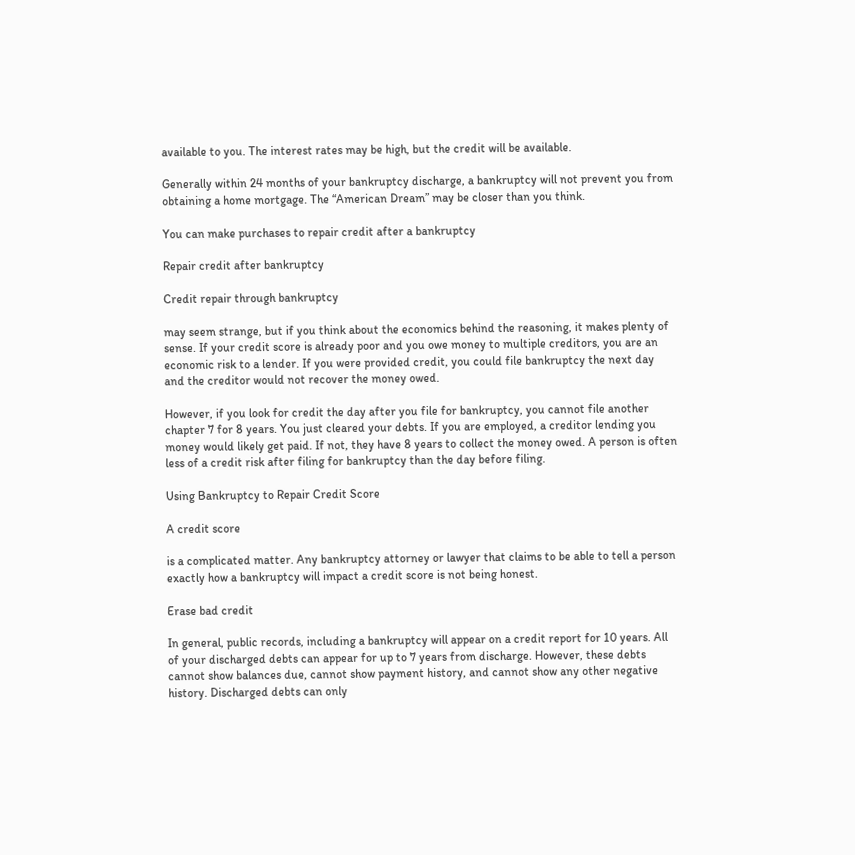available to you. The interest rates may be high, but the credit will be available.

Generally within 24 months of your bankruptcy discharge, a bankruptcy will not prevent you from obtaining a home mortgage. The “American Dream” may be closer than you think.

You can make purchases to repair credit after a bankruptcy

Repair credit after bankruptcy

Credit repair through bankruptcy

may seem strange, but if you think about the economics behind the reasoning, it makes plenty of sense. If your credit score is already poor and you owe money to multiple creditors, you are an economic risk to a lender. If you were provided credit, you could file bankruptcy the next day and the creditor would not recover the money owed.

However, if you look for credit the day after you file for bankruptcy, you cannot file another chapter 7 for 8 years. You just cleared your debts. If you are employed, a creditor lending you money would likely get paid. If not, they have 8 years to collect the money owed. A person is often less of a credit risk after filing for bankruptcy than the day before filing.

Using Bankruptcy to Repair Credit Score

A credit score

is a complicated matter. Any bankruptcy attorney or lawyer that claims to be able to tell a person exactly how a bankruptcy will impact a credit score is not being honest.

Erase bad credit

In general, public records, including a bankruptcy will appear on a credit report for 10 years. All of your discharged debts can appear for up to 7 years from discharge. However, these debts cannot show balances due, cannot show payment history, and cannot show any other negative history. Discharged debts can only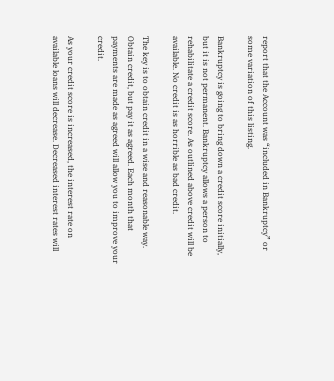report that the Account was “included in Bankruptcy” or some variation of this listing.

Bankruptcy is going to bring down a credit score initially, but it is not permanent. Bankruptcy allows a person to rehabilitate a credit score. As outlined above credit will be available. No credit is as horrible as bad credit.

The key is to obtain credit in a wise and reasonable way. Obtain credit, but pay it as agreed. Each month that payments are made as agreed will allow you to improve your credit.

As your credit score is increased, the interest rate on available loans will decrease. Decreased interest rates will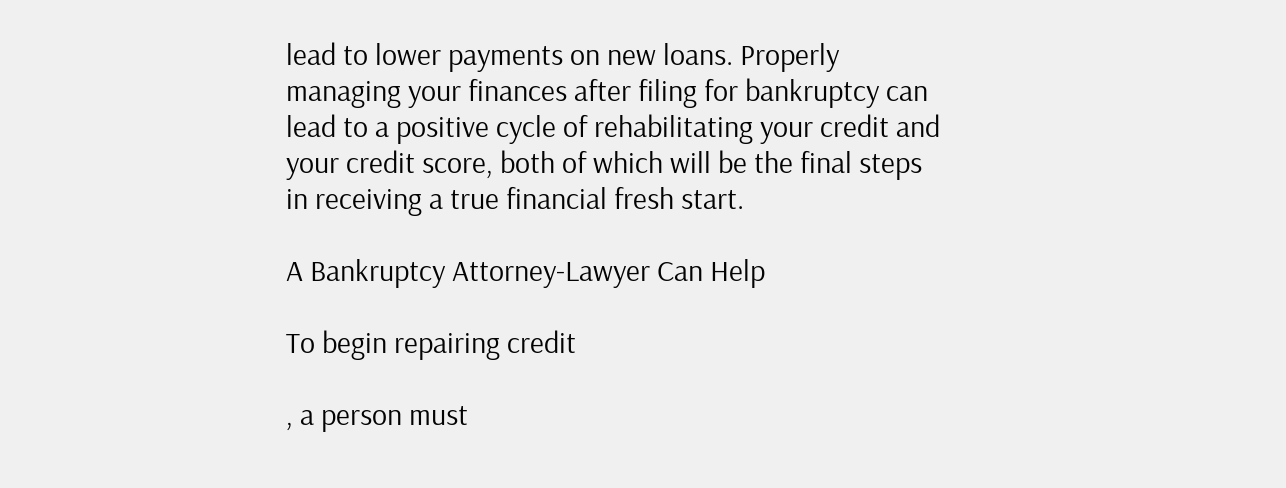lead to lower payments on new loans. Properly managing your finances after filing for bankruptcy can lead to a positive cycle of rehabilitating your credit and your credit score, both of which will be the final steps in receiving a true financial fresh start.

A Bankruptcy Attorney-Lawyer Can Help

To begin repairing credit

, a person must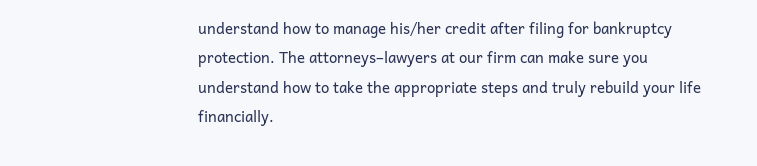understand how to manage his/her credit after filing for bankruptcy protection. The attorneys–lawyers at our firm can make sure you understand how to take the appropriate steps and truly rebuild your life financially.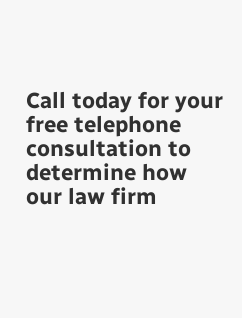Call today for your free telephone consultation to determine how our law firm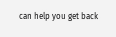can help you get back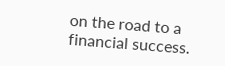on the road to a financial success.